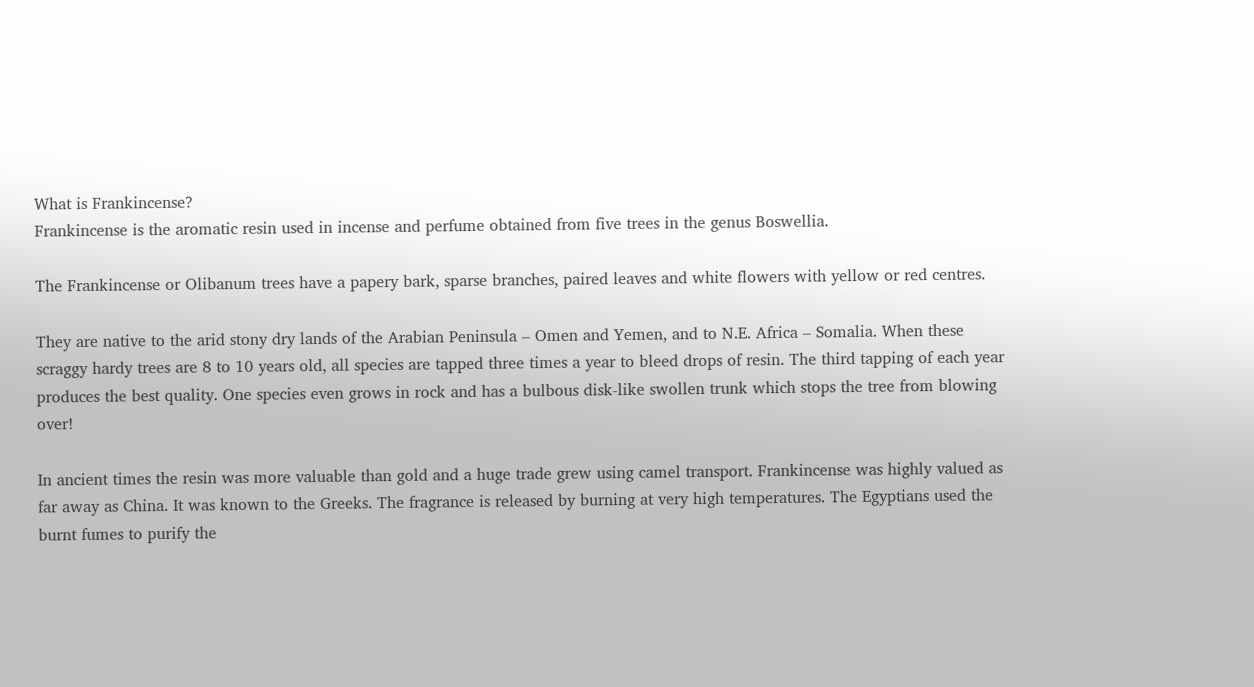What is Frankincense?
Frankincense is the aromatic resin used in incense and perfume obtained from five trees in the genus Boswellia.

The Frankincense or Olibanum trees have a papery bark, sparse branches, paired leaves and white flowers with yellow or red centres.

They are native to the arid stony dry lands of the Arabian Peninsula – Omen and Yemen, and to N.E. Africa – Somalia. When these scraggy hardy trees are 8 to 10 years old, all species are tapped three times a year to bleed drops of resin. The third tapping of each year produces the best quality. One species even grows in rock and has a bulbous disk-like swollen trunk which stops the tree from blowing over!

In ancient times the resin was more valuable than gold and a huge trade grew using camel transport. Frankincense was highly valued as far away as China. It was known to the Greeks. The fragrance is released by burning at very high temperatures. The Egyptians used the burnt fumes to purify the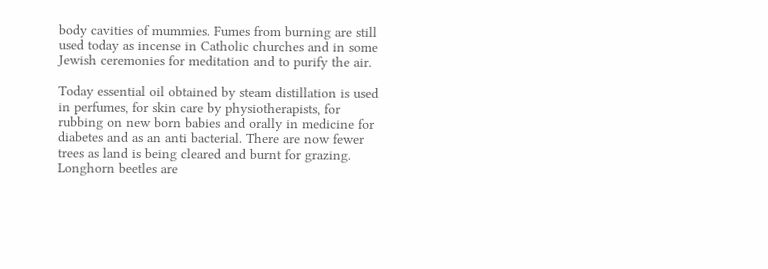body cavities of mummies. Fumes from burning are still used today as incense in Catholic churches and in some Jewish ceremonies for meditation and to purify the air.

Today essential oil obtained by steam distillation is used in perfumes, for skin care by physiotherapists, for rubbing on new born babies and orally in medicine for diabetes and as an anti bacterial. There are now fewer trees as land is being cleared and burnt for grazing. Longhorn beetles are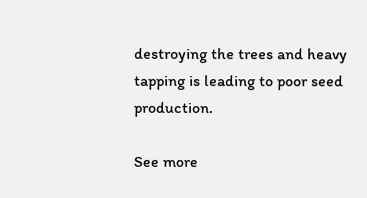destroying the trees and heavy tapping is leading to poor seed production.

See more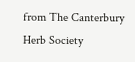from The Canterbury Herb Society